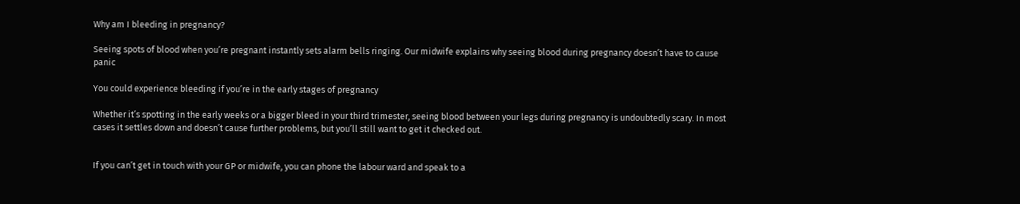Why am I bleeding in pregnancy?

Seeing spots of blood when you’re pregnant instantly sets alarm bells ringing. Our midwife explains why seeing blood during pregnancy doesn’t have to cause panic

You could experience bleeding if you’re in the early stages of pregnancy

Whether it’s spotting in the early weeks or a bigger bleed in your third trimester, seeing blood between your legs during pregnancy is undoubtedly scary. In most cases it settles down and doesn’t cause further problems, but you’ll still want to get it checked out.


If you can’t get in touch with your GP or midwife, you can phone the labour ward and speak to a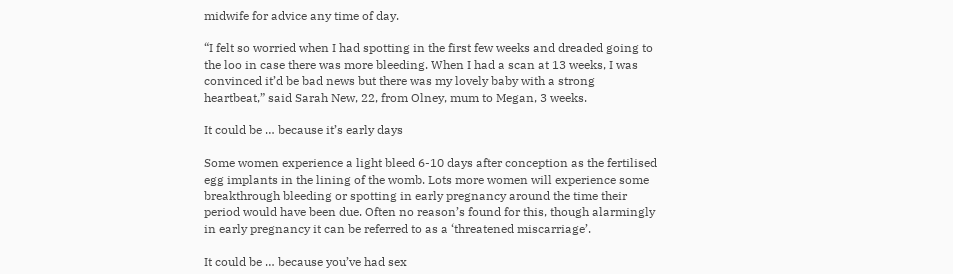midwife for advice any time of day.

“I felt so worried when I had spotting in the first few weeks and dreaded going to the loo in case there was more bleeding. When I had a scan at 13 weeks, I was convinced it’d be bad news but there was my lovely baby with a strong heartbeat,” said Sarah New, 22, from Olney, mum to Megan, 3 weeks.

It could be … because it’s early days

Some women experience a light bleed 6-10 days after conception as the fertilised egg implants in the lining of the womb. Lots more women will experience some breakthrough bleeding or spotting in early pregnancy around the time their period would have been due. Often no reason’s found for this, though alarmingly in early pregnancy it can be referred to as a ‘threatened miscarriage’.

It could be … because you’ve had sex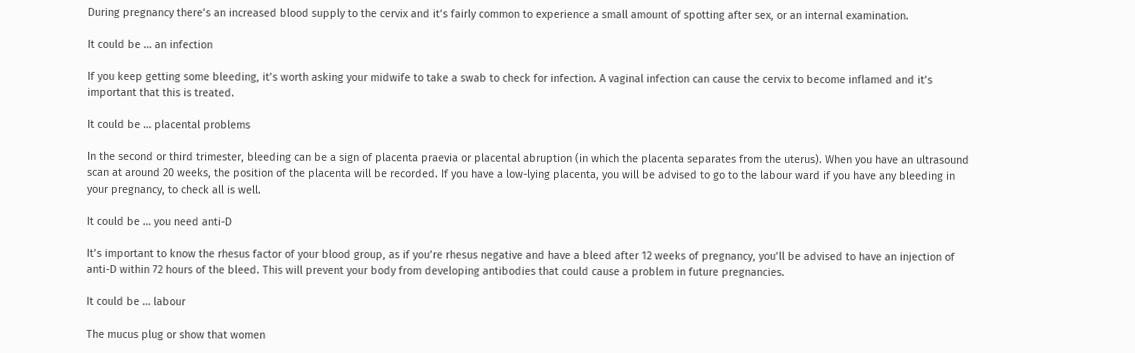During pregnancy there’s an increased blood supply to the cervix and it’s fairly common to experience a small amount of spotting after sex, or an internal examination.

It could be … an infection

If you keep getting some bleeding, it’s worth asking your midwife to take a swab to check for infection. A vaginal infection can cause the cervix to become inflamed and it’s important that this is treated.

It could be … placental problems

In the second or third trimester, bleeding can be a sign of placenta praevia or placental abruption (in which the placenta separates from the uterus). When you have an ultrasound scan at around 20 weeks, the position of the placenta will be recorded. If you have a low-lying placenta, you will be advised to go to the labour ward if you have any bleeding in your pregnancy, to check all is well.

It could be … you need anti-D

It’s important to know the rhesus factor of your blood group, as if you’re rhesus negative and have a bleed after 12 weeks of pregnancy, you’ll be advised to have an injection of anti-D within 72 hours of the bleed. This will prevent your body from developing antibodies that could cause a problem in future pregnancies.

It could be … labour

The mucus plug or show that women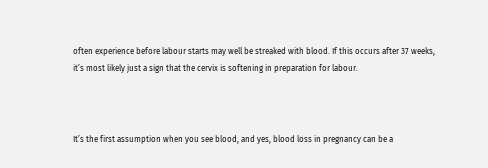often experience before labour starts may well be streaked with blood. If this occurs after 37 weeks, it’s most likely just a sign that the cervix is softening in preparation for labour.



It’s the first assumption when you see blood, and yes, blood loss in pregnancy can be a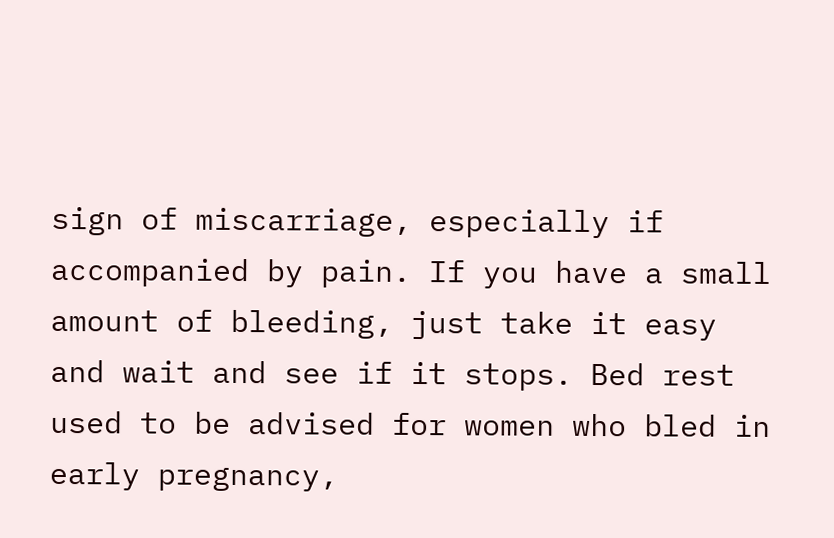sign of miscarriage, especially if accompanied by pain. If you have a small amount of bleeding, just take it easy and wait and see if it stops. Bed rest used to be advised for women who bled in early pregnancy,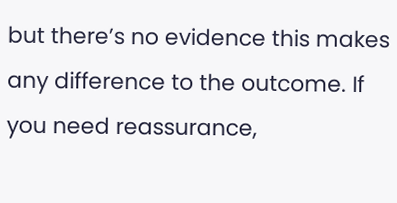but there’s no evidence this makes any difference to the outcome. If you need reassurance,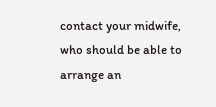contact your midwife, who should be able to arrange an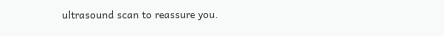ultrasound scan to reassure you.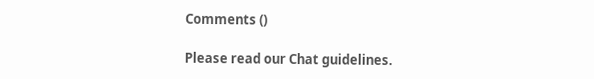Comments ()

Please read our Chat guidelines.